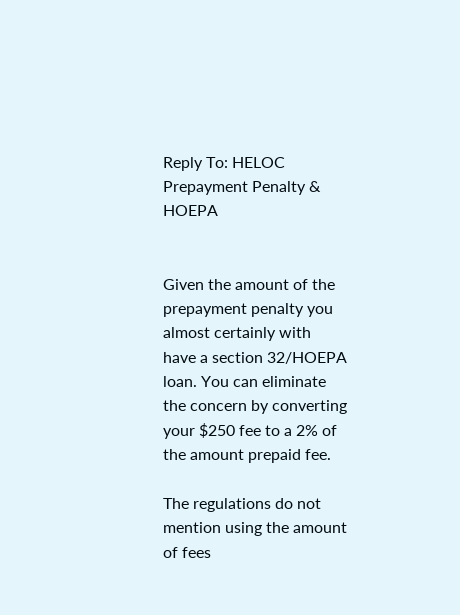Reply To: HELOC Prepayment Penalty & HOEPA


Given the amount of the prepayment penalty you almost certainly with have a section 32/HOEPA loan. You can eliminate the concern by converting your $250 fee to a 2% of the amount prepaid fee.

The regulations do not mention using the amount of fees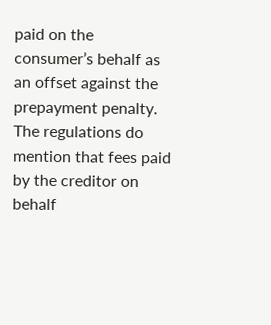paid on the consumer’s behalf as an offset against the prepayment penalty. The regulations do mention that fees paid by the creditor on behalf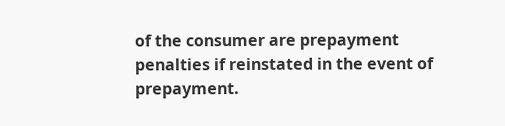of the consumer are prepayment penalties if reinstated in the event of prepayment.